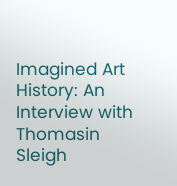Imagined Art History: An Interview with Thomasin Sleigh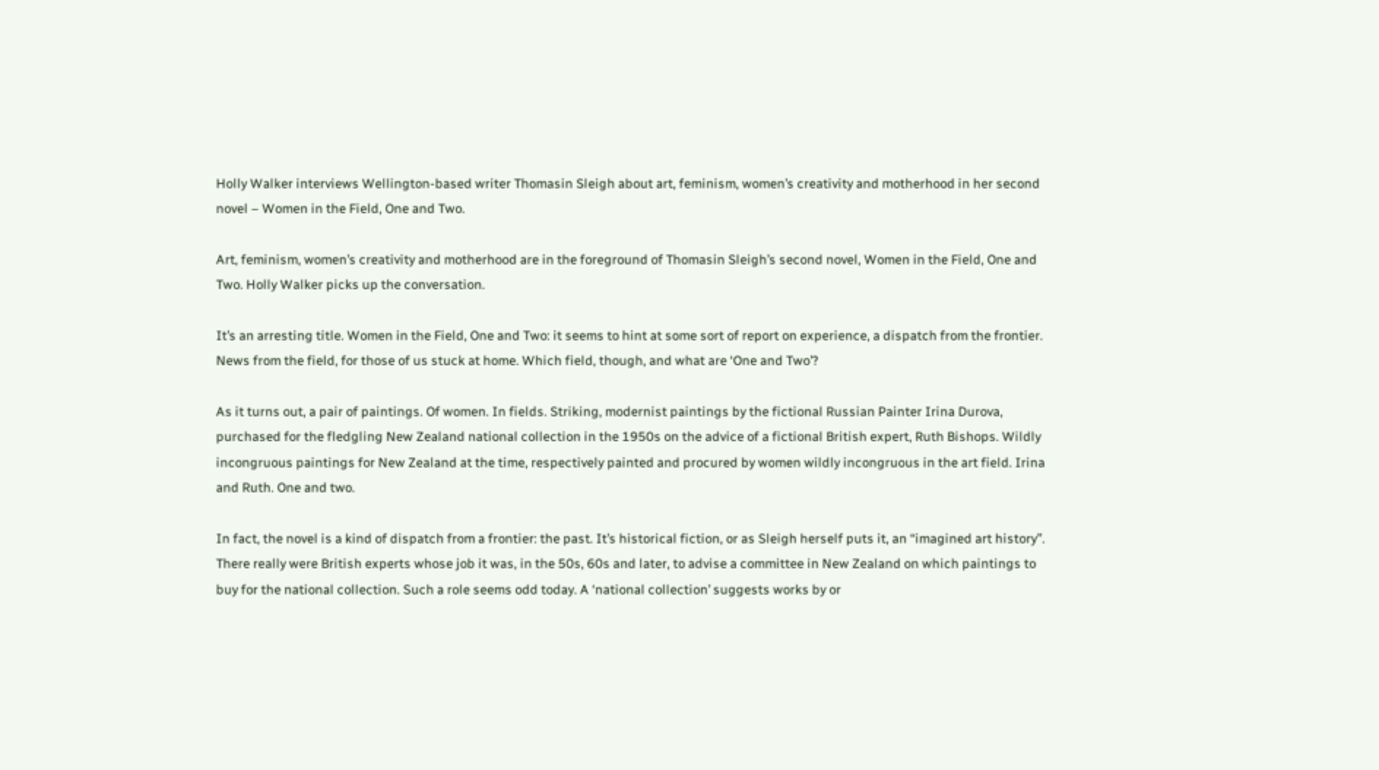Holly Walker interviews Wellington-based writer Thomasin Sleigh about art, feminism, women’s creativity and motherhood in her second novel – Women in the Field, One and Two.

Art, feminism, women’s creativity and motherhood are in the foreground of Thomasin Sleigh’s second novel, Women in the Field, One and Two. Holly Walker picks up the conversation.

It’s an arresting title. Women in the Field, One and Two: it seems to hint at some sort of report on experience, a dispatch from the frontier. News from the field, for those of us stuck at home. Which field, though, and what are ‘One and Two’?

As it turns out, a pair of paintings. Of women. In fields. Striking, modernist paintings by the fictional Russian Painter Irina Durova, purchased for the fledgling New Zealand national collection in the 1950s on the advice of a fictional British expert, Ruth Bishops. Wildly incongruous paintings for New Zealand at the time, respectively painted and procured by women wildly incongruous in the art field. Irina and Ruth. One and two.

In fact, the novel is a kind of dispatch from a frontier: the past. It’s historical fiction, or as Sleigh herself puts it, an “imagined art history”. There really were British experts whose job it was, in the 50s, 60s and later, to advise a committee in New Zealand on which paintings to buy for the national collection. Such a role seems odd today. A ‘national collection’ suggests works by or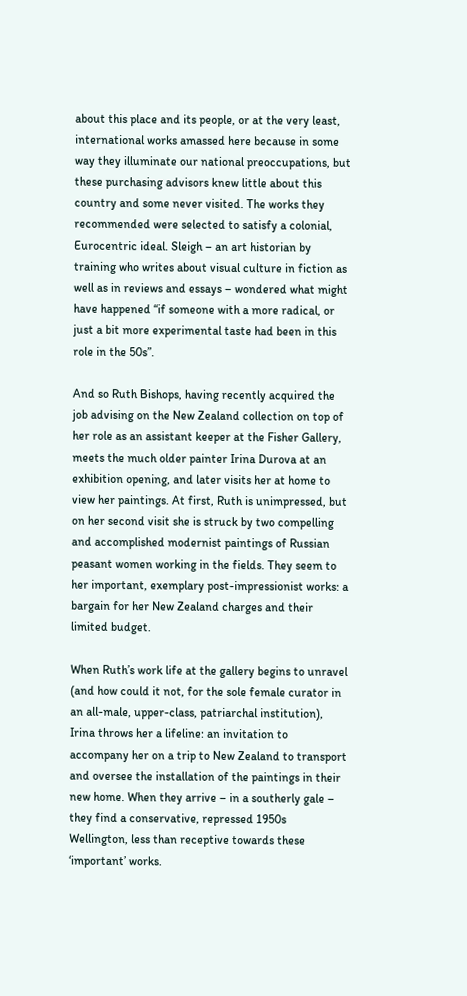about this place and its people, or at the very least, international works amassed here because in some way they illuminate our national preoccupations, but these purchasing advisors knew little about this country and some never visited. The works they recommended were selected to satisfy a colonial, Eurocentric ideal. Sleigh – an art historian by training who writes about visual culture in fiction as well as in reviews and essays – wondered what might have happened “if someone with a more radical, or just a bit more experimental taste had been in this role in the 50s”.

And so Ruth Bishops, having recently acquired the job advising on the New Zealand collection on top of her role as an assistant keeper at the Fisher Gallery, meets the much older painter Irina Durova at an exhibition opening, and later visits her at home to view her paintings. At first, Ruth is unimpressed, but on her second visit she is struck by two compelling and accomplished modernist paintings of Russian peasant women working in the fields. They seem to her important, exemplary post-impressionist works: a bargain for her New Zealand charges and their limited budget.

When Ruth’s work life at the gallery begins to unravel (and how could it not, for the sole female curator in an all-male, upper-class, patriarchal institution), Irina throws her a lifeline: an invitation to accompany her on a trip to New Zealand to transport and oversee the installation of the paintings in their new home. When they arrive – in a southerly gale – they find a conservative, repressed 1950s Wellington, less than receptive towards these ‘important’ works.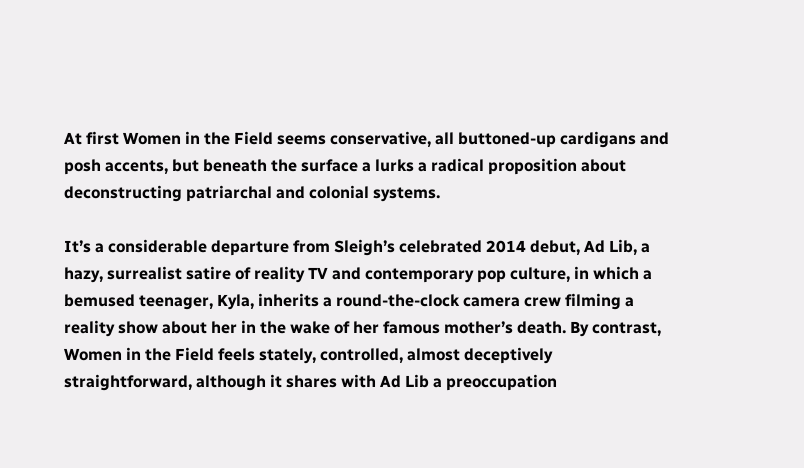At first Women in the Field seems conservative, all buttoned-up cardigans and posh accents, but beneath the surface a lurks a radical proposition about deconstructing patriarchal and colonial systems.

It’s a considerable departure from Sleigh’s celebrated 2014 debut, Ad Lib, a hazy, surrealist satire of reality TV and contemporary pop culture, in which a bemused teenager, Kyla, inherits a round-the-clock camera crew filming a reality show about her in the wake of her famous mother’s death. By contrast, Women in the Field feels stately, controlled, almost deceptively straightforward, although it shares with Ad Lib a preoccupation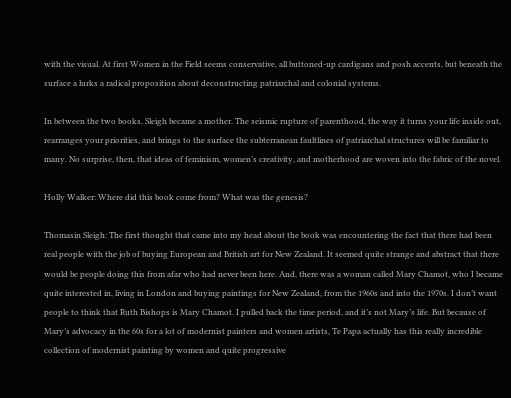with the visual. At first Women in the Field seems conservative, all buttoned-up cardigans and posh accents, but beneath the surface a lurks a radical proposition about deconstructing patriarchal and colonial systems.

In between the two books, Sleigh became a mother. The seismic rupture of parenthood, the way it turns your life inside out, rearranges your priorities, and brings to the surface the subterranean faultlines of patriarchal structures will be familiar to many. No surprise, then, that ideas of feminism, women’s creativity, and motherhood are woven into the fabric of the novel.

Holly Walker: Where did this book come from? What was the genesis?

Thomasin Sleigh: The first thought that came into my head about the book was encountering the fact that there had been real people with the job of buying European and British art for New Zealand. It seemed quite strange and abstract that there would be people doing this from afar who had never been here. And, there was a woman called Mary Chamot, who I became quite interested in, living in London and buying paintings for New Zealand, from the 1960s and into the 1970s. I don’t want people to think that Ruth Bishops is Mary Chamot. I pulled back the time period, and it’s not Mary’s life. But because of Mary’s advocacy in the 60s for a lot of modernist painters and women artists, Te Papa actually has this really incredible collection of modernist painting by women and quite progressive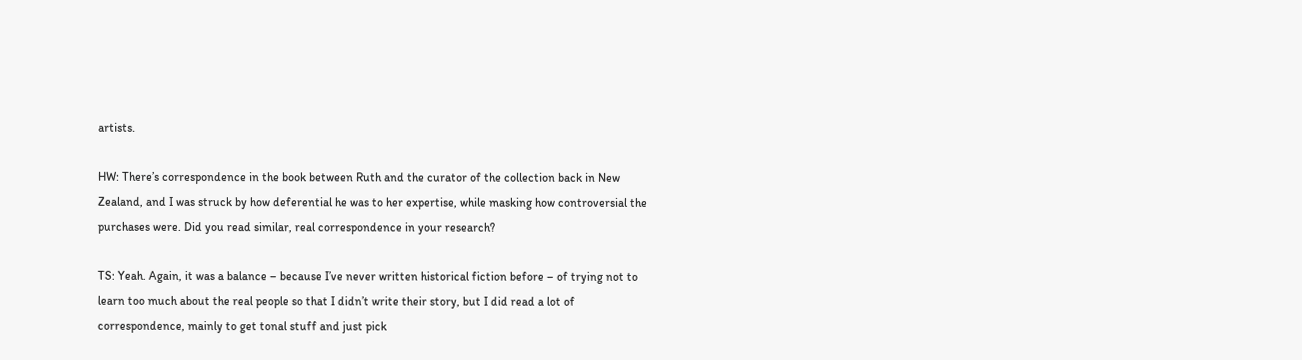artists.

HW: There’s correspondence in the book between Ruth and the curator of the collection back in New Zealand, and I was struck by how deferential he was to her expertise, while masking how controversial the purchases were. Did you read similar, real correspondence in your research?

TS: Yeah. Again, it was a balance – because I’ve never written historical fiction before – of trying not to learn too much about the real people so that I didn’t write their story, but I did read a lot of correspondence, mainly to get tonal stuff and just pick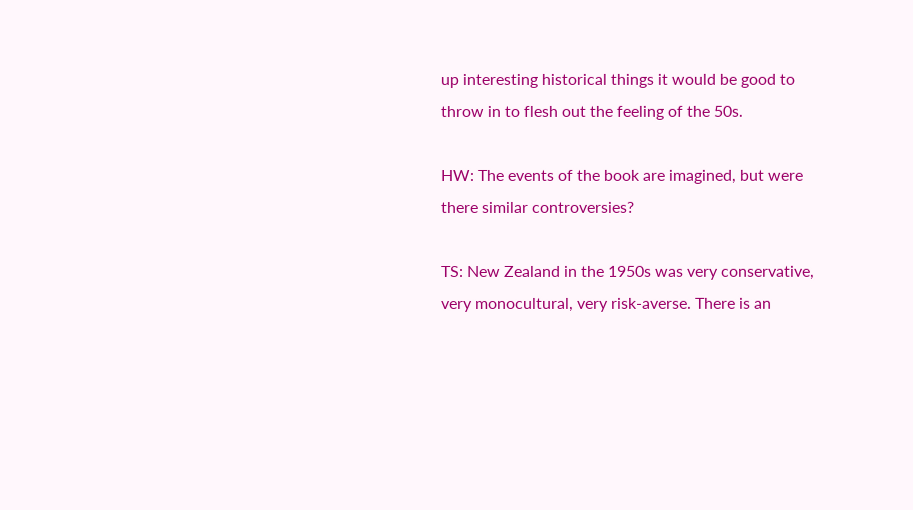up interesting historical things it would be good to throw in to flesh out the feeling of the 50s.

HW: The events of the book are imagined, but were there similar controversies?

TS: New Zealand in the 1950s was very conservative, very monocultural, very risk-averse. There is an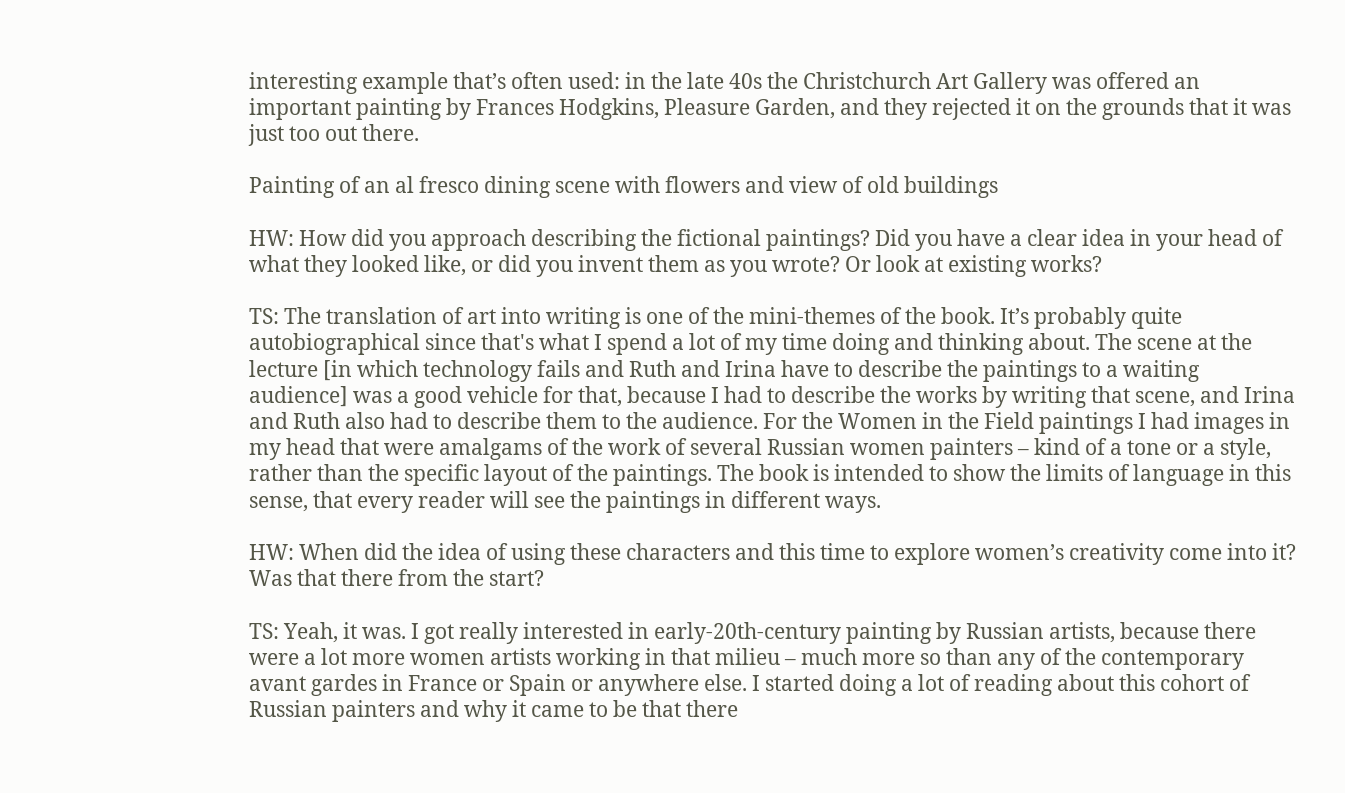interesting example that’s often used: in the late 40s the Christchurch Art Gallery was offered an important painting by Frances Hodgkins, Pleasure Garden, and they rejected it on the grounds that it was just too out there.

Painting of an al fresco dining scene with flowers and view of old buildings

HW: How did you approach describing the fictional paintings? Did you have a clear idea in your head of what they looked like, or did you invent them as you wrote? Or look at existing works?

TS: The translation of art into writing is one of the mini-themes of the book. It’s probably quite autobiographical since that's what I spend a lot of my time doing and thinking about. The scene at the lecture [in which technology fails and Ruth and Irina have to describe the paintings to a waiting audience] was a good vehicle for that, because I had to describe the works by writing that scene, and Irina and Ruth also had to describe them to the audience. For the Women in the Field paintings I had images in my head that were amalgams of the work of several Russian women painters – kind of a tone or a style, rather than the specific layout of the paintings. The book is intended to show the limits of language in this sense, that every reader will see the paintings in different ways.

HW: When did the idea of using these characters and this time to explore women’s creativity come into it? Was that there from the start?

TS: Yeah, it was. I got really interested in early-20th-century painting by Russian artists, because there were a lot more women artists working in that milieu – much more so than any of the contemporary avant gardes in France or Spain or anywhere else. I started doing a lot of reading about this cohort of Russian painters and why it came to be that there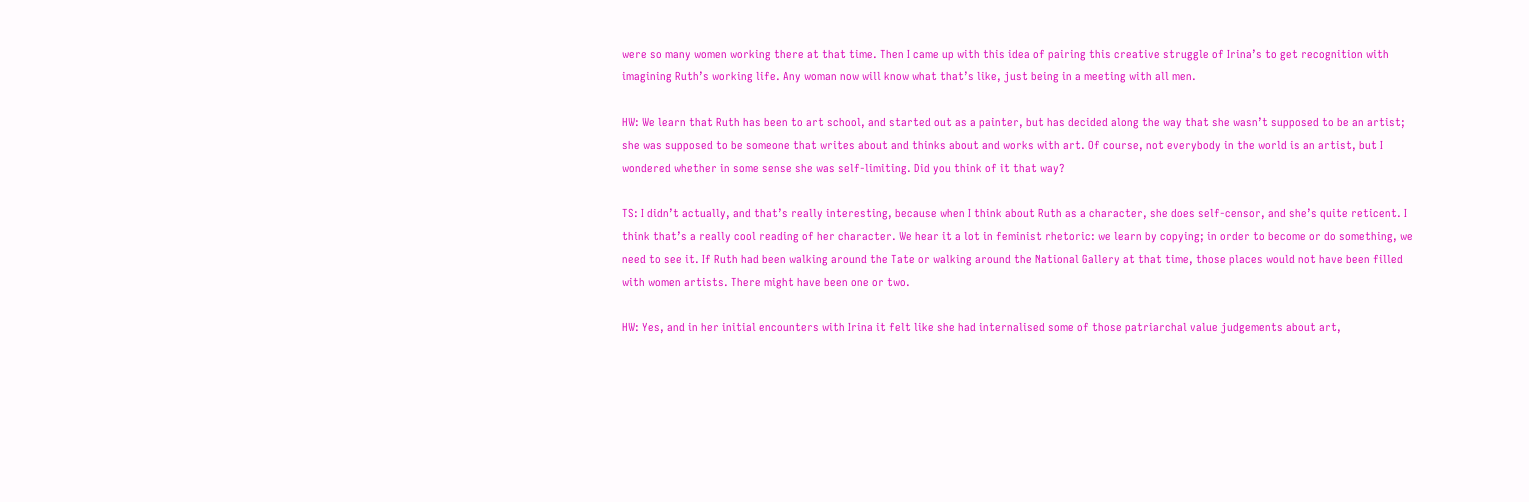were so many women working there at that time. Then I came up with this idea of pairing this creative struggle of Irina’s to get recognition with imagining Ruth’s working life. Any woman now will know what that’s like, just being in a meeting with all men.

HW: We learn that Ruth has been to art school, and started out as a painter, but has decided along the way that she wasn’t supposed to be an artist; she was supposed to be someone that writes about and thinks about and works with art. Of course, not everybody in the world is an artist, but I wondered whether in some sense she was self-limiting. Did you think of it that way?

TS: I didn’t actually, and that’s really interesting, because when I think about Ruth as a character, she does self-censor, and she’s quite reticent. I think that’s a really cool reading of her character. We hear it a lot in feminist rhetoric: we learn by copying; in order to become or do something, we need to see it. If Ruth had been walking around the Tate or walking around the National Gallery at that time, those places would not have been filled with women artists. There might have been one or two.

HW: Yes, and in her initial encounters with Irina it felt like she had internalised some of those patriarchal value judgements about art,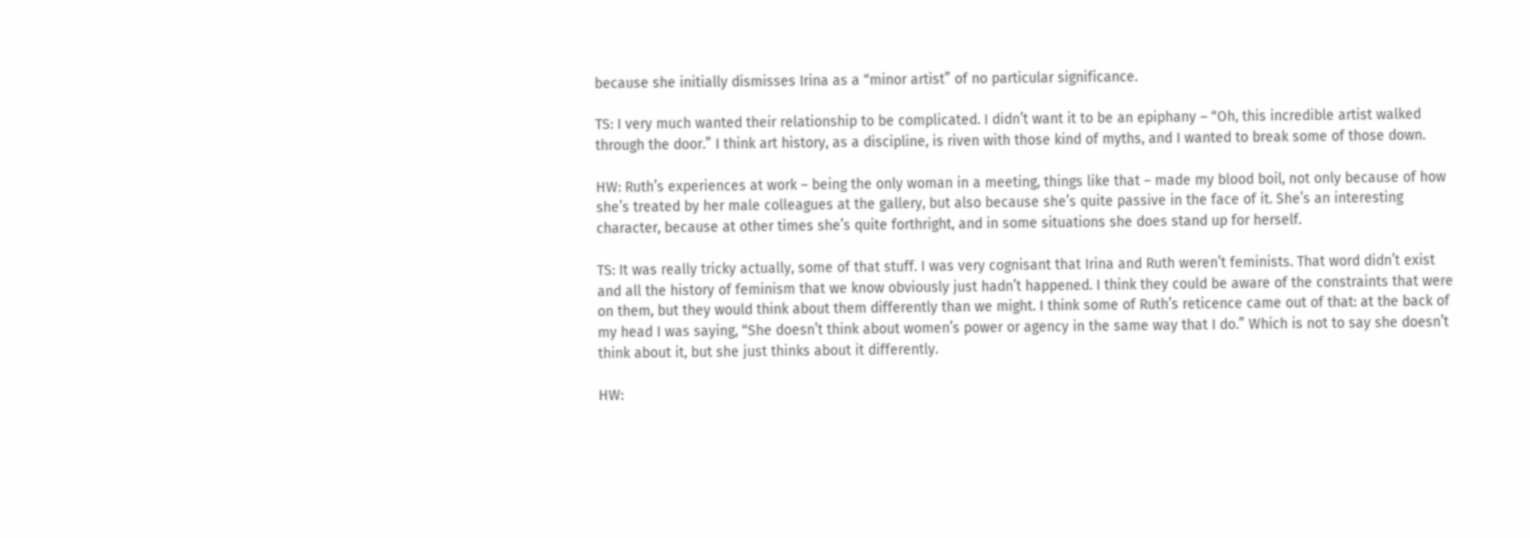because she initially dismisses Irina as a “minor artist” of no particular significance.

TS: I very much wanted their relationship to be complicated. I didn’t want it to be an epiphany – “Oh, this incredible artist walked through the door.” I think art history, as a discipline, is riven with those kind of myths, and I wanted to break some of those down.

HW: Ruth’s experiences at work – being the only woman in a meeting, things like that – made my blood boil, not only because of how she’s treated by her male colleagues at the gallery, but also because she’s quite passive in the face of it. She’s an interesting character, because at other times she’s quite forthright, and in some situations she does stand up for herself.

TS: It was really tricky actually, some of that stuff. I was very cognisant that Irina and Ruth weren’t feminists. That word didn’t exist and all the history of feminism that we know obviously just hadn’t happened. I think they could be aware of the constraints that were on them, but they would think about them differently than we might. I think some of Ruth’s reticence came out of that: at the back of my head I was saying, “She doesn’t think about women’s power or agency in the same way that I do.” Which is not to say she doesn’t think about it, but she just thinks about it differently.

HW: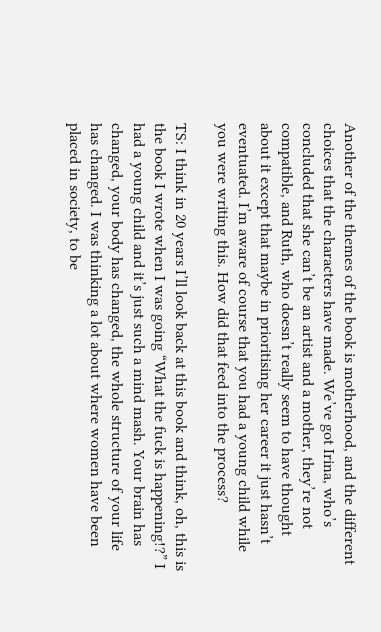Another of the themes of the book is motherhood, and the different choices that the characters have made. We’ve got Irina, who’s concluded that she can’t be an artist and a mother, they’re not compatible, and Ruth, who doesn’t really seem to have thought about it except that maybe in prioritising her career it just hasn’t eventuated. I’m aware of course that you had a young child while you were writing this. How did that feed into the process?

TS: I think in 20 years I’ll look back at this book and think, oh, this is the book I wrote when I was going “What the fuck is happening!?” I had a young child and it’s just such a mind mash. Your brain has changed, your body has changed, the whole structure of your life has changed. I was thinking a lot about where women have been placed in society, to be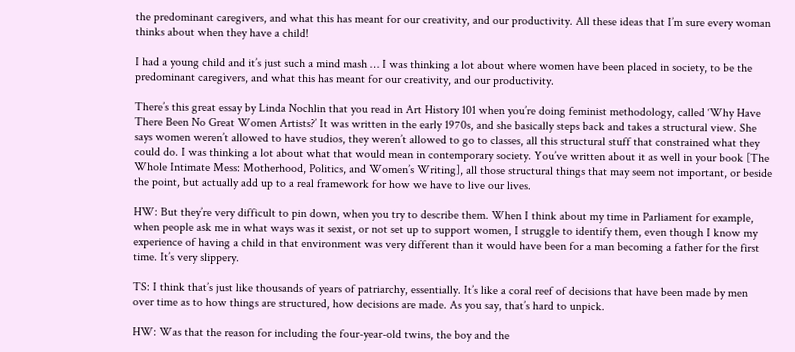the predominant caregivers, and what this has meant for our creativity, and our productivity. All these ideas that I’m sure every woman thinks about when they have a child!

I had a young child and it’s just such a mind mash … I was thinking a lot about where women have been placed in society, to be the predominant caregivers, and what this has meant for our creativity, and our productivity.

There’s this great essay by Linda Nochlin that you read in Art History 101 when you’re doing feminist methodology, called ‘Why Have There Been No Great Women Artists?’ It was written in the early 1970s, and she basically steps back and takes a structural view. She says women weren’t allowed to have studios, they weren’t allowed to go to classes, all this structural stuff that constrained what they could do. I was thinking a lot about what that would mean in contemporary society. You’ve written about it as well in your book [The Whole Intimate Mess: Motherhood, Politics, and Women’s Writing], all those structural things that may seem not important, or beside the point, but actually add up to a real framework for how we have to live our lives.

HW: But they’re very difficult to pin down, when you try to describe them. When I think about my time in Parliament for example, when people ask me in what ways was it sexist, or not set up to support women, I struggle to identify them, even though I know my experience of having a child in that environment was very different than it would have been for a man becoming a father for the first time. It’s very slippery.

TS: I think that’s just like thousands of years of patriarchy, essentially. It’s like a coral reef of decisions that have been made by men over time as to how things are structured, how decisions are made. As you say, that’s hard to unpick.

HW: Was that the reason for including the four-year-old twins, the boy and the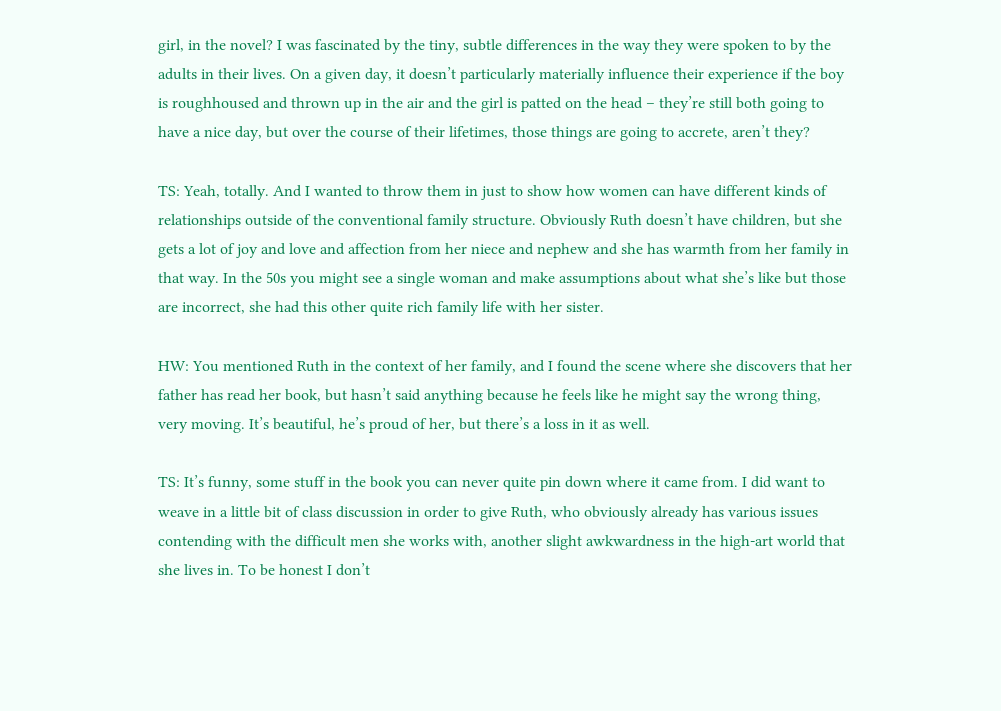girl, in the novel? I was fascinated by the tiny, subtle differences in the way they were spoken to by the adults in their lives. On a given day, it doesn’t particularly materially influence their experience if the boy is roughhoused and thrown up in the air and the girl is patted on the head – they’re still both going to have a nice day, but over the course of their lifetimes, those things are going to accrete, aren’t they?

TS: Yeah, totally. And I wanted to throw them in just to show how women can have different kinds of relationships outside of the conventional family structure. Obviously Ruth doesn’t have children, but she gets a lot of joy and love and affection from her niece and nephew and she has warmth from her family in that way. In the 50s you might see a single woman and make assumptions about what she’s like but those are incorrect, she had this other quite rich family life with her sister.

HW: You mentioned Ruth in the context of her family, and I found the scene where she discovers that her father has read her book, but hasn’t said anything because he feels like he might say the wrong thing, very moving. It’s beautiful, he’s proud of her, but there’s a loss in it as well.

TS: It’s funny, some stuff in the book you can never quite pin down where it came from. I did want to weave in a little bit of class discussion in order to give Ruth, who obviously already has various issues contending with the difficult men she works with, another slight awkwardness in the high-art world that she lives in. To be honest I don’t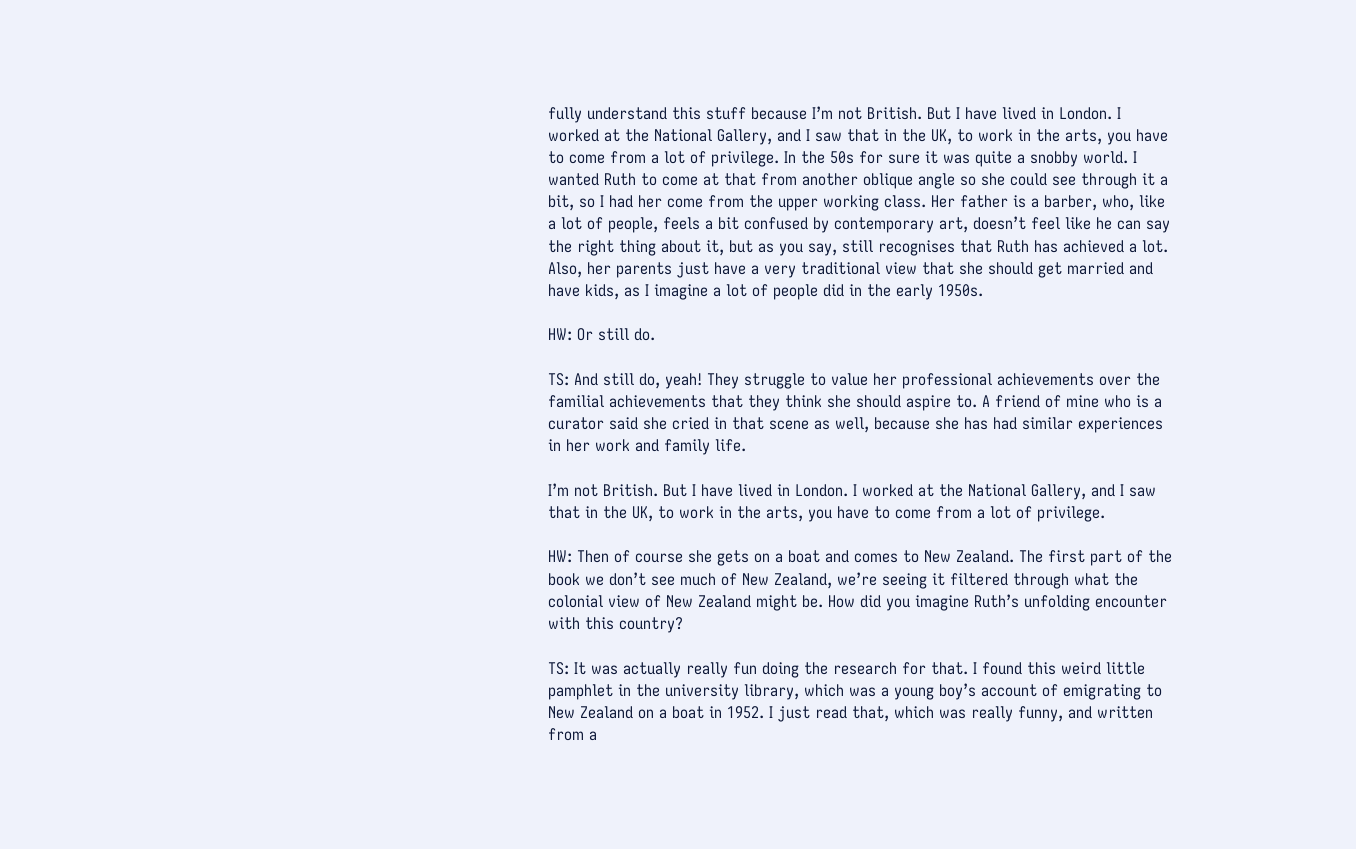fully understand this stuff because I’m not British. But I have lived in London. I worked at the National Gallery, and I saw that in the UK, to work in the arts, you have to come from a lot of privilege. In the 50s for sure it was quite a snobby world. I wanted Ruth to come at that from another oblique angle so she could see through it a bit, so I had her come from the upper working class. Her father is a barber, who, like a lot of people, feels a bit confused by contemporary art, doesn’t feel like he can say the right thing about it, but as you say, still recognises that Ruth has achieved a lot. Also, her parents just have a very traditional view that she should get married and have kids, as I imagine a lot of people did in the early 1950s.

HW: Or still do.

TS: And still do, yeah! They struggle to value her professional achievements over the familial achievements that they think she should aspire to. A friend of mine who is a curator said she cried in that scene as well, because she has had similar experiences in her work and family life.

I’m not British. But I have lived in London. I worked at the National Gallery, and I saw that in the UK, to work in the arts, you have to come from a lot of privilege.

HW: Then of course she gets on a boat and comes to New Zealand. The first part of the book we don’t see much of New Zealand, we’re seeing it filtered through what the colonial view of New Zealand might be. How did you imagine Ruth’s unfolding encounter with this country?

TS: It was actually really fun doing the research for that. I found this weird little pamphlet in the university library, which was a young boy’s account of emigrating to New Zealand on a boat in 1952. I just read that, which was really funny, and written from a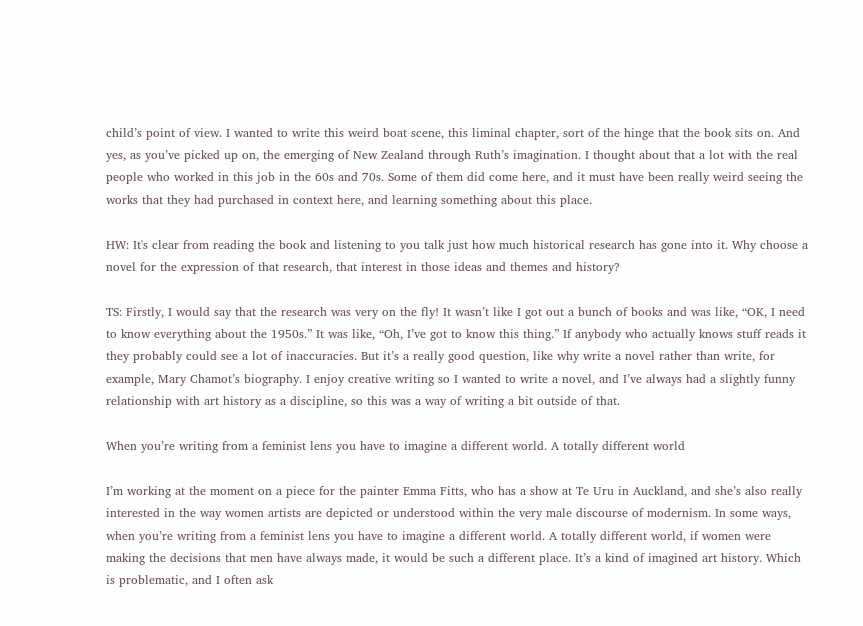child’s point of view. I wanted to write this weird boat scene, this liminal chapter, sort of the hinge that the book sits on. And yes, as you’ve picked up on, the emerging of New Zealand through Ruth’s imagination. I thought about that a lot with the real people who worked in this job in the 60s and 70s. Some of them did come here, and it must have been really weird seeing the works that they had purchased in context here, and learning something about this place.

HW: It's clear from reading the book and listening to you talk just how much historical research has gone into it. Why choose a novel for the expression of that research, that interest in those ideas and themes and history?

TS: Firstly, I would say that the research was very on the fly! It wasn’t like I got out a bunch of books and was like, “OK, I need to know everything about the 1950s.” It was like, “Oh, I’ve got to know this thing.” If anybody who actually knows stuff reads it they probably could see a lot of inaccuracies. But it’s a really good question, like why write a novel rather than write, for example, Mary Chamot’s biography. I enjoy creative writing so I wanted to write a novel, and I’ve always had a slightly funny relationship with art history as a discipline, so this was a way of writing a bit outside of that.

When you’re writing from a feminist lens you have to imagine a different world. A totally different world

I’m working at the moment on a piece for the painter Emma Fitts, who has a show at Te Uru in Auckland, and she’s also really interested in the way women artists are depicted or understood within the very male discourse of modernism. In some ways, when you’re writing from a feminist lens you have to imagine a different world. A totally different world, if women were making the decisions that men have always made, it would be such a different place. It’s a kind of imagined art history. Which is problematic, and I often ask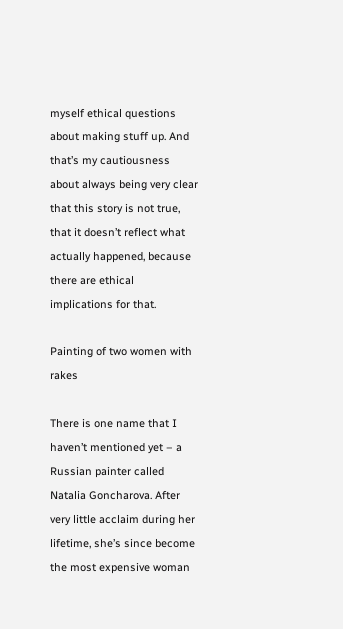myself ethical questions about making stuff up. And that’s my cautiousness about always being very clear that this story is not true, that it doesn’t reflect what actually happened, because there are ethical implications for that.

Painting of two women with rakes

There is one name that I haven’t mentioned yet – a Russian painter called Natalia Goncharova. After very little acclaim during her lifetime, she’s since become the most expensive woman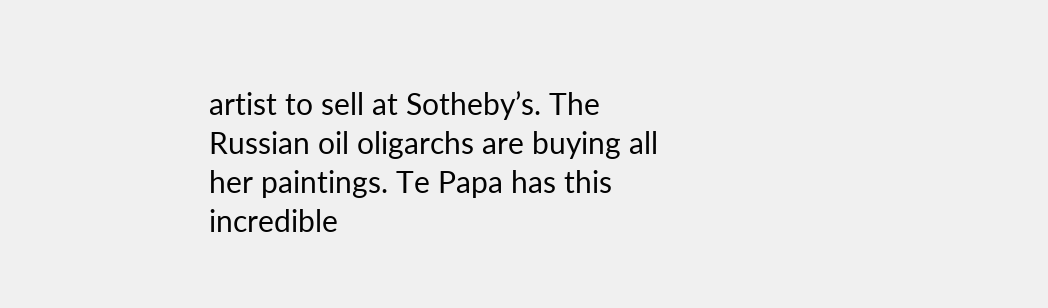artist to sell at Sotheby’s. The Russian oil oligarchs are buying all her paintings. Te Papa has this incredible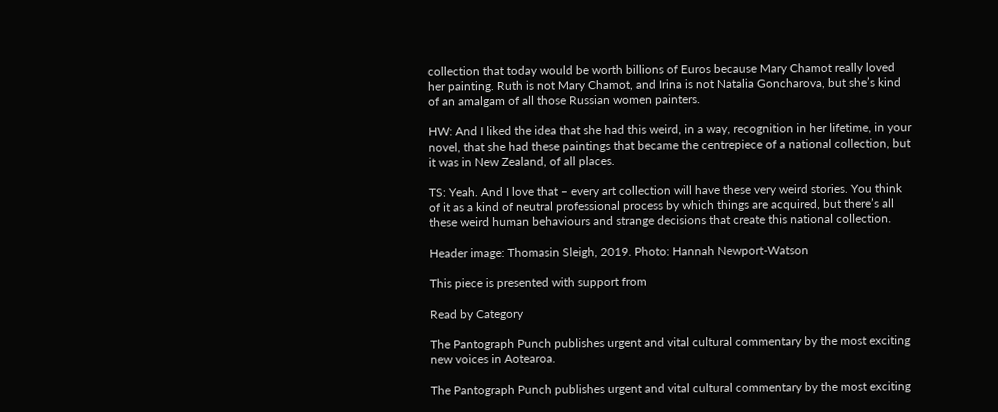collection that today would be worth billions of Euros because Mary Chamot really loved her painting. Ruth is not Mary Chamot, and Irina is not Natalia Goncharova, but she’s kind of an amalgam of all those Russian women painters.

HW: And I liked the idea that she had this weird, in a way, recognition in her lifetime, in your novel, that she had these paintings that became the centrepiece of a national collection, but it was in New Zealand, of all places.

TS: Yeah. And I love that – every art collection will have these very weird stories. You think of it as a kind of neutral professional process by which things are acquired, but there’s all these weird human behaviours and strange decisions that create this national collection.

Header image: Thomasin Sleigh, 2019. Photo: Hannah Newport-Watson

This piece is presented with support from

Read by Category

The Pantograph Punch publishes urgent and vital cultural commentary by the most exciting new voices in Aotearoa.

The Pantograph Punch publishes urgent and vital cultural commentary by the most exciting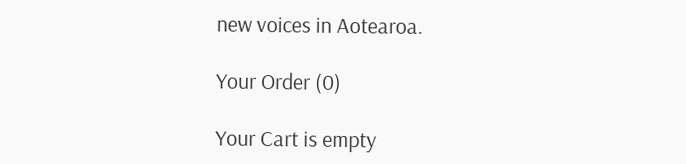new voices in Aotearoa.

Your Order (0)

Your Cart is empty